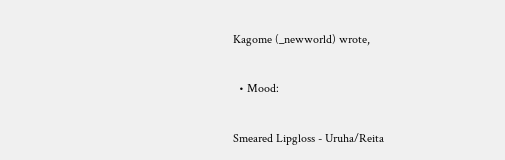Kagome (_newworld) wrote,

  • Mood:

Smeared Lipgloss - Uruha/Reita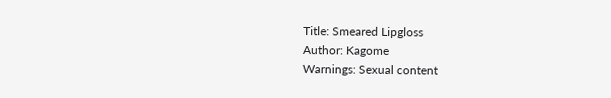Title: Smeared Lipgloss
Author: Kagome
Warnings: Sexual content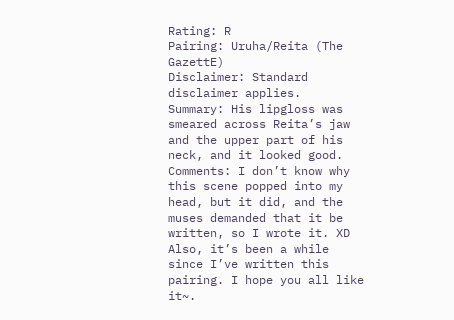Rating: R
Pairing: Uruha/Reita (The GazettE)
Disclaimer: Standard disclaimer applies.
Summary: His lipgloss was smeared across Reita’s jaw and the upper part of his neck, and it looked good.
Comments: I don’t know why this scene popped into my head, but it did, and the muses demanded that it be written, so I wrote it. XD Also, it’s been a while since I’ve written this pairing. I hope you all like it~.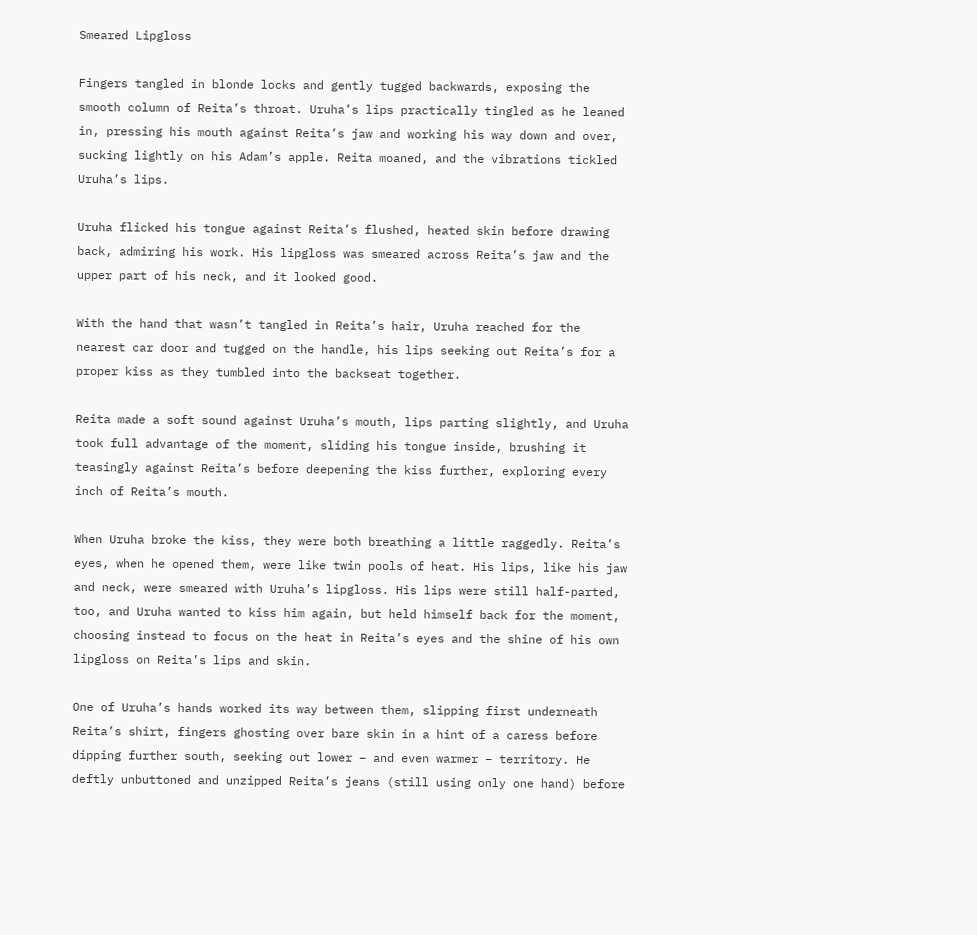Smeared Lipgloss

Fingers tangled in blonde locks and gently tugged backwards, exposing the smooth column of Reita’s throat. Uruha’s lips practically tingled as he leaned in, pressing his mouth against Reita’s jaw and working his way down and over, sucking lightly on his Adam’s apple. Reita moaned, and the vibrations tickled Uruha’s lips.

Uruha flicked his tongue against Reita’s flushed, heated skin before drawing back, admiring his work. His lipgloss was smeared across Reita’s jaw and the upper part of his neck, and it looked good.

With the hand that wasn’t tangled in Reita’s hair, Uruha reached for the nearest car door and tugged on the handle, his lips seeking out Reita’s for a proper kiss as they tumbled into the backseat together.

Reita made a soft sound against Uruha’s mouth, lips parting slightly, and Uruha took full advantage of the moment, sliding his tongue inside, brushing it teasingly against Reita’s before deepening the kiss further, exploring every inch of Reita’s mouth.

When Uruha broke the kiss, they were both breathing a little raggedly. Reita’s eyes, when he opened them, were like twin pools of heat. His lips, like his jaw and neck, were smeared with Uruha’s lipgloss. His lips were still half-parted, too, and Uruha wanted to kiss him again, but held himself back for the moment, choosing instead to focus on the heat in Reita’s eyes and the shine of his own lipgloss on Reita’s lips and skin.

One of Uruha’s hands worked its way between them, slipping first underneath Reita’s shirt, fingers ghosting over bare skin in a hint of a caress before dipping further south, seeking out lower – and even warmer – territory. He deftly unbuttoned and unzipped Reita’s jeans (still using only one hand) before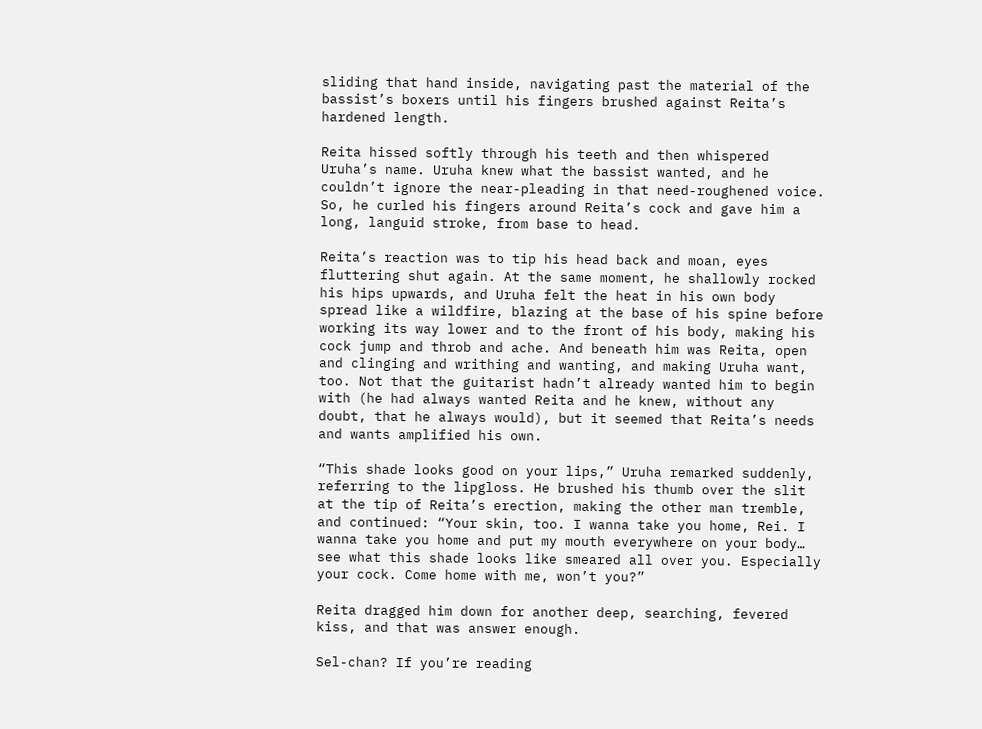sliding that hand inside, navigating past the material of the bassist’s boxers until his fingers brushed against Reita’s hardened length.

Reita hissed softly through his teeth and then whispered Uruha’s name. Uruha knew what the bassist wanted, and he couldn’t ignore the near-pleading in that need-roughened voice. So, he curled his fingers around Reita’s cock and gave him a long, languid stroke, from base to head.

Reita’s reaction was to tip his head back and moan, eyes fluttering shut again. At the same moment, he shallowly rocked his hips upwards, and Uruha felt the heat in his own body spread like a wildfire, blazing at the base of his spine before working its way lower and to the front of his body, making his cock jump and throb and ache. And beneath him was Reita, open and clinging and writhing and wanting, and making Uruha want, too. Not that the guitarist hadn’t already wanted him to begin with (he had always wanted Reita and he knew, without any doubt, that he always would), but it seemed that Reita’s needs and wants amplified his own.

“This shade looks good on your lips,” Uruha remarked suddenly, referring to the lipgloss. He brushed his thumb over the slit at the tip of Reita’s erection, making the other man tremble, and continued: “Your skin, too. I wanna take you home, Rei. I wanna take you home and put my mouth everywhere on your body… see what this shade looks like smeared all over you. Especially your cock. Come home with me, won’t you?”

Reita dragged him down for another deep, searching, fevered kiss, and that was answer enough.

Sel-chan? If you’re reading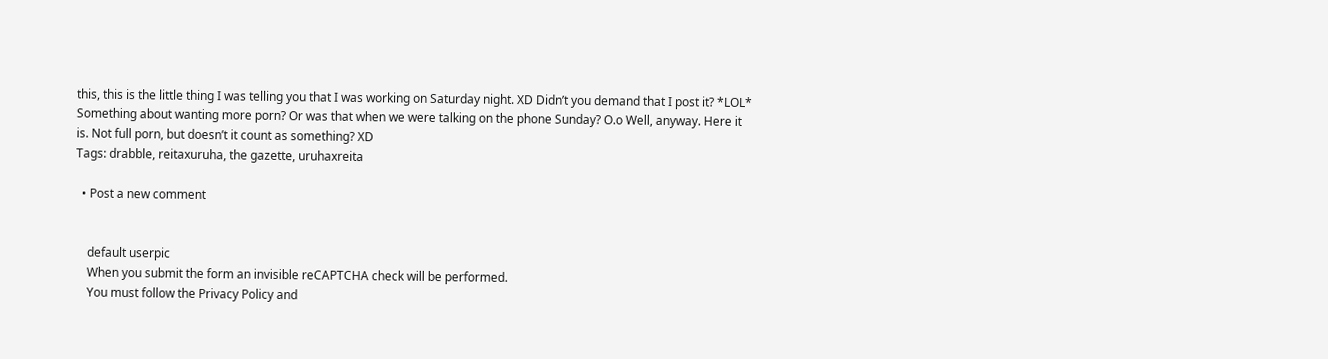this, this is the little thing I was telling you that I was working on Saturday night. XD Didn’t you demand that I post it? *LOL* Something about wanting more porn? Or was that when we were talking on the phone Sunday? O.o Well, anyway. Here it is. Not full porn, but doesn’t it count as something? XD
Tags: drabble, reitaxuruha, the gazette, uruhaxreita

  • Post a new comment


    default userpic
    When you submit the form an invisible reCAPTCHA check will be performed.
    You must follow the Privacy Policy and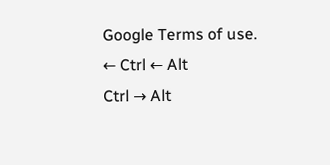Google Terms of use.
← Ctrl ← Alt
Ctrl → Alt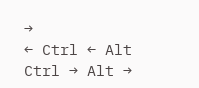→
← Ctrl ← Alt
Ctrl → Alt →